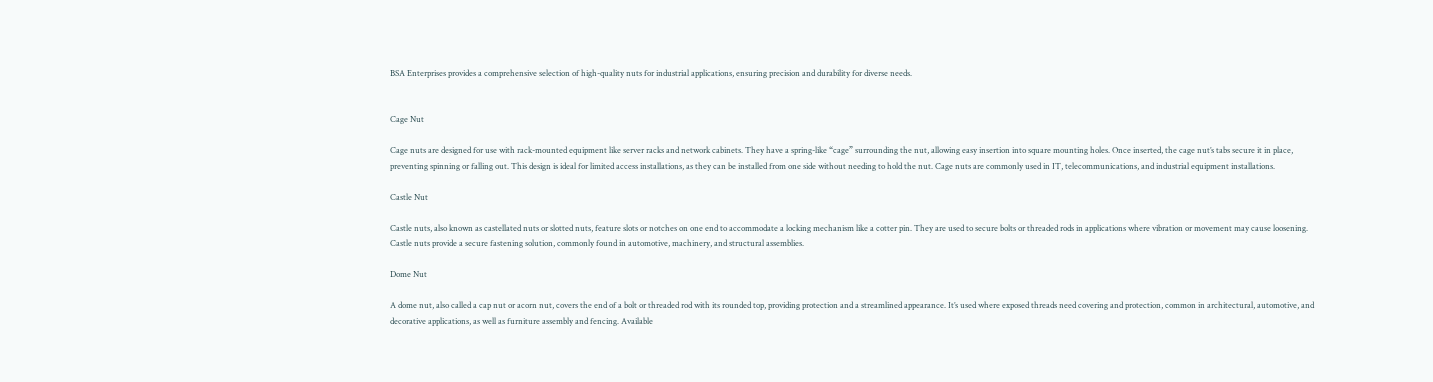BSA Enterprises provides a comprehensive selection of high-quality nuts for industrial applications, ensuring precision and durability for diverse needs.


Cage Nut

Cage nuts are designed for use with rack-mounted equipment like server racks and network cabinets. They have a spring-like “cage” surrounding the nut, allowing easy insertion into square mounting holes. Once inserted, the cage nut’s tabs secure it in place, preventing spinning or falling out. This design is ideal for limited access installations, as they can be installed from one side without needing to hold the nut. Cage nuts are commonly used in IT, telecommunications, and industrial equipment installations.

Castle Nut

Castle nuts, also known as castellated nuts or slotted nuts, feature slots or notches on one end to accommodate a locking mechanism like a cotter pin. They are used to secure bolts or threaded rods in applications where vibration or movement may cause loosening. Castle nuts provide a secure fastening solution, commonly found in automotive, machinery, and structural assemblies.

Dome Nut

A dome nut, also called a cap nut or acorn nut, covers the end of a bolt or threaded rod with its rounded top, providing protection and a streamlined appearance. It’s used where exposed threads need covering and protection, common in architectural, automotive, and decorative applications, as well as furniture assembly and fencing. Available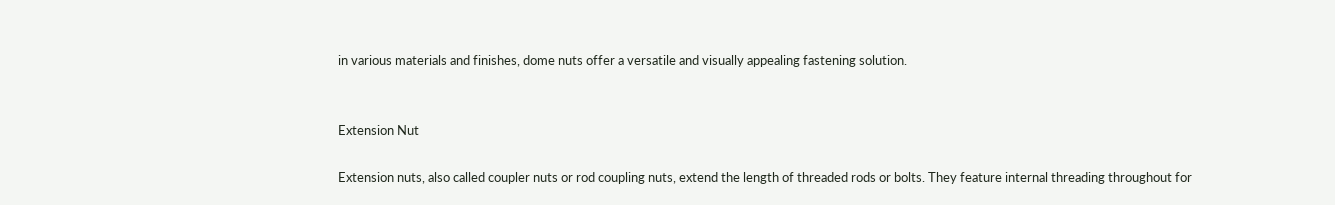in various materials and finishes, dome nuts offer a versatile and visually appealing fastening solution.


Extension Nut

Extension nuts, also called coupler nuts or rod coupling nuts, extend the length of threaded rods or bolts. They feature internal threading throughout for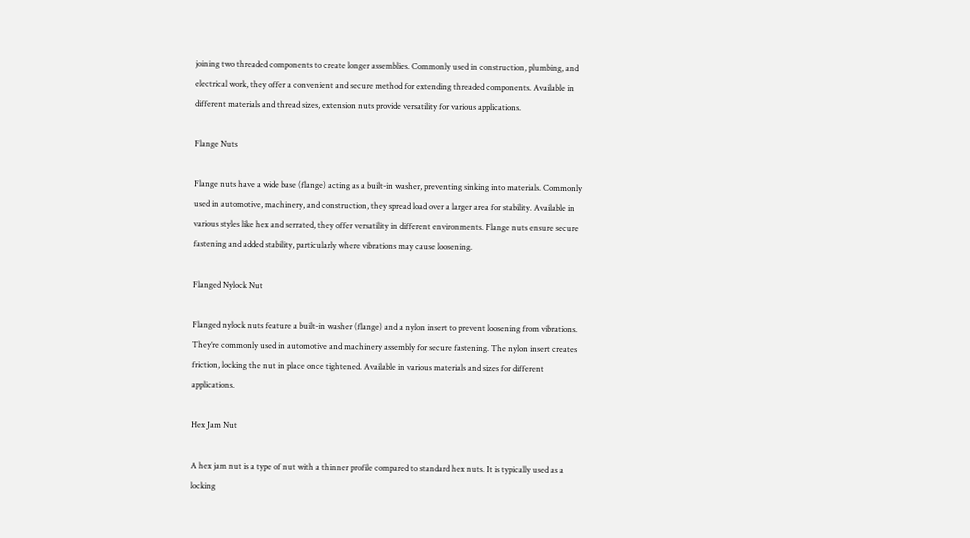joining two threaded components to create longer assemblies. Commonly used in construction, plumbing, and electrical work, they offer a convenient and secure method for extending threaded components. Available in different materials and thread sizes, extension nuts provide versatility for various applications.

Flange Nuts

Flange nuts have a wide base (flange) acting as a built-in washer, preventing sinking into materials. Commonly used in automotive, machinery, and construction, they spread load over a larger area for stability. Available in various styles like hex and serrated, they offer versatility in different environments. Flange nuts ensure secure fastening and added stability, particularly where vibrations may cause loosening.

Flanged Nylock Nut

Flanged nylock nuts feature a built-in washer (flange) and a nylon insert to prevent loosening from vibrations. They’re commonly used in automotive and machinery assembly for secure fastening. The nylon insert creates friction, locking the nut in place once tightened. Available in various materials and sizes for different applications.

Hex Jam Nut

A hex jam nut is a type of nut with a thinner profile compared to standard hex nuts. It is typically used as a locking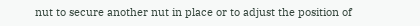nut to secure another nut in place or to adjust the position of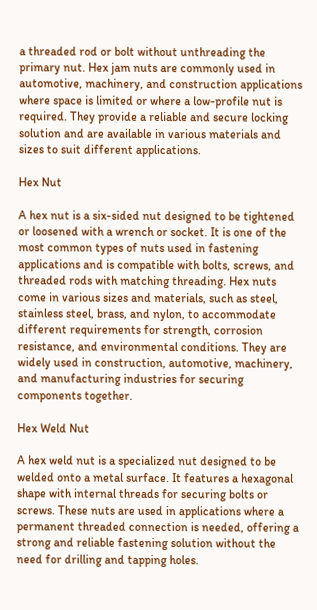a threaded rod or bolt without unthreading the primary nut. Hex jam nuts are commonly used in automotive, machinery, and construction applications where space is limited or where a low-profile nut is required. They provide a reliable and secure locking solution and are available in various materials and sizes to suit different applications.

Hex Nut

A hex nut is a six-sided nut designed to be tightened or loosened with a wrench or socket. It is one of the most common types of nuts used in fastening applications and is compatible with bolts, screws, and threaded rods with matching threading. Hex nuts come in various sizes and materials, such as steel, stainless steel, brass, and nylon, to accommodate different requirements for strength, corrosion resistance, and environmental conditions. They are widely used in construction, automotive, machinery, and manufacturing industries for securing components together.

Hex Weld Nut

A hex weld nut is a specialized nut designed to be welded onto a metal surface. It features a hexagonal shape with internal threads for securing bolts or screws. These nuts are used in applications where a permanent threaded connection is needed, offering a strong and reliable fastening solution without the need for drilling and tapping holes.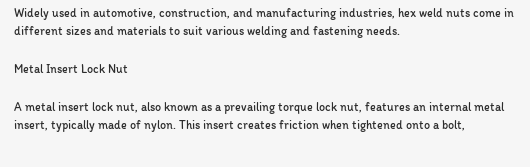Widely used in automotive, construction, and manufacturing industries, hex weld nuts come in different sizes and materials to suit various welding and fastening needs.

Metal Insert Lock Nut

A metal insert lock nut, also known as a prevailing torque lock nut, features an internal metal insert, typically made of nylon. This insert creates friction when tightened onto a bolt,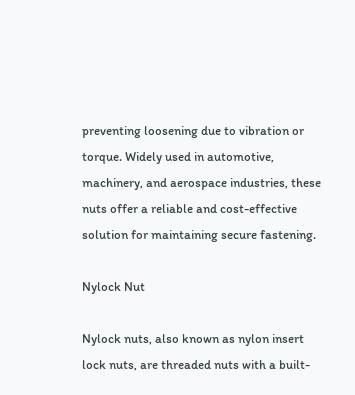preventing loosening due to vibration or torque. Widely used in automotive, machinery, and aerospace industries, these nuts offer a reliable and cost-effective solution for maintaining secure fastening.

Nylock Nut

Nylock nuts, also known as nylon insert lock nuts, are threaded nuts with a built-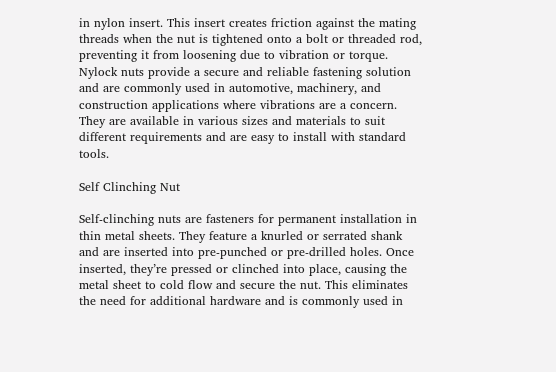in nylon insert. This insert creates friction against the mating threads when the nut is tightened onto a bolt or threaded rod, preventing it from loosening due to vibration or torque. Nylock nuts provide a secure and reliable fastening solution and are commonly used in automotive, machinery, and construction applications where vibrations are a concern. They are available in various sizes and materials to suit different requirements and are easy to install with standard tools.

Self Clinching Nut

Self-clinching nuts are fasteners for permanent installation in thin metal sheets. They feature a knurled or serrated shank and are inserted into pre-punched or pre-drilled holes. Once inserted, they’re pressed or clinched into place, causing the metal sheet to cold flow and secure the nut. This eliminates the need for additional hardware and is commonly used in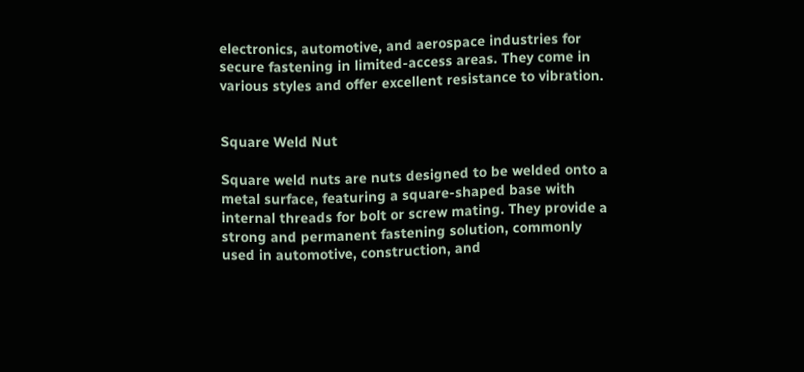electronics, automotive, and aerospace industries for secure fastening in limited-access areas. They come in various styles and offer excellent resistance to vibration.


Square Weld Nut

Square weld nuts are nuts designed to be welded onto a metal surface, featuring a square-shaped base with internal threads for bolt or screw mating. They provide a strong and permanent fastening solution, commonly used in automotive, construction, and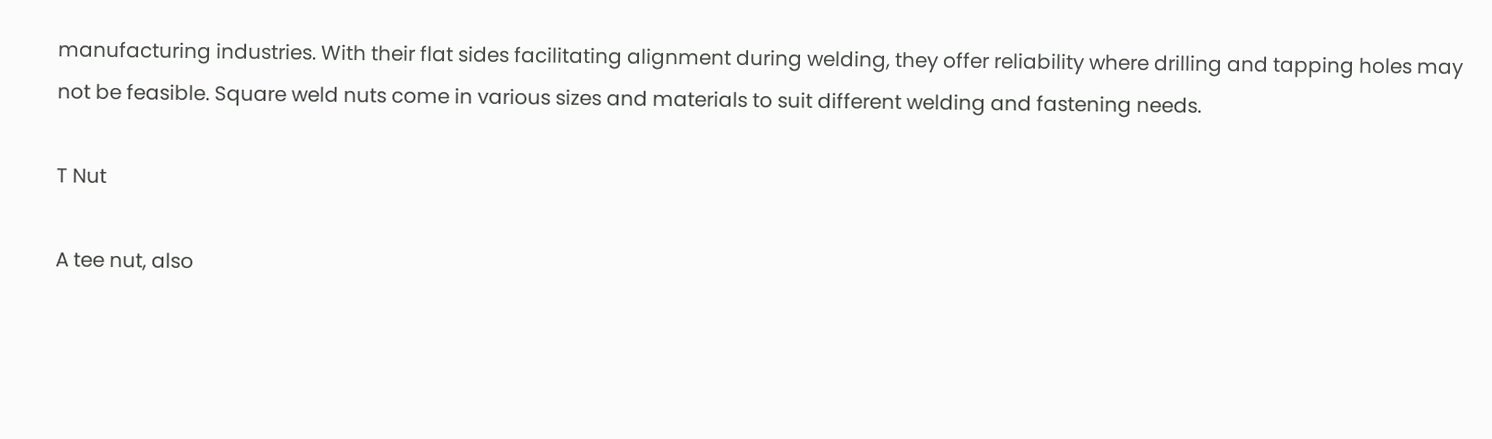manufacturing industries. With their flat sides facilitating alignment during welding, they offer reliability where drilling and tapping holes may not be feasible. Square weld nuts come in various sizes and materials to suit different welding and fastening needs.

T Nut

A tee nut, also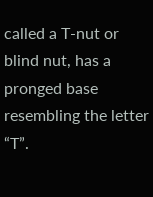called a T-nut or blind nut, has a pronged base resembling the letter “T”.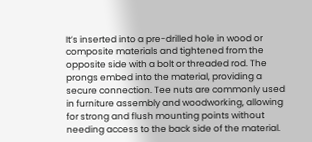It’s inserted into a pre-drilled hole in wood or composite materials and tightened from the opposite side with a bolt or threaded rod. The prongs embed into the material, providing a secure connection. Tee nuts are commonly used in furniture assembly and woodworking, allowing for strong and flush mounting points without needing access to the back side of the material.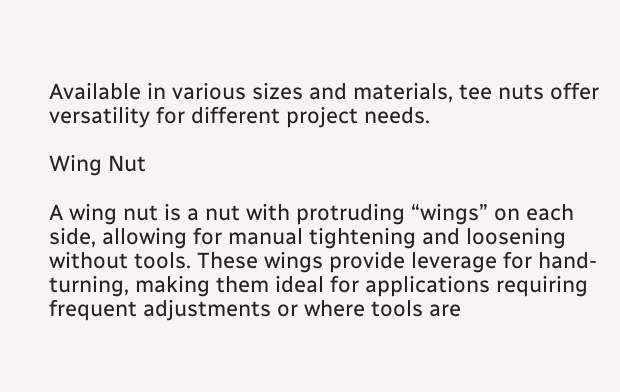Available in various sizes and materials, tee nuts offer versatility for different project needs.

Wing Nut

A wing nut is a nut with protruding “wings” on each side, allowing for manual tightening and loosening without tools. These wings provide leverage for hand-turning, making them ideal for applications requiring frequent adjustments or where tools are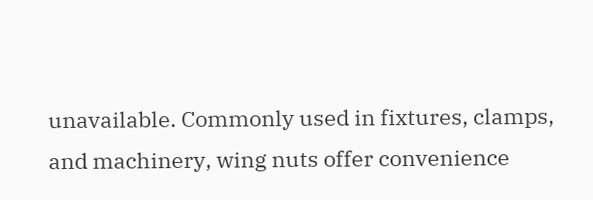unavailable. Commonly used in fixtures, clamps, and machinery, wing nuts offer convenience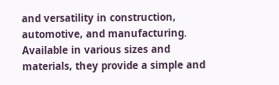and versatility in construction, automotive, and manufacturing. Available in various sizes and materials, they provide a simple and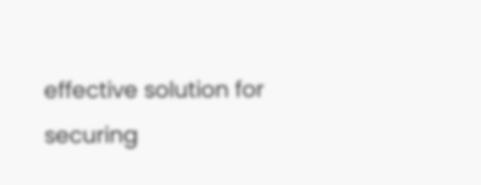effective solution for securing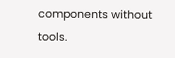components without tools.